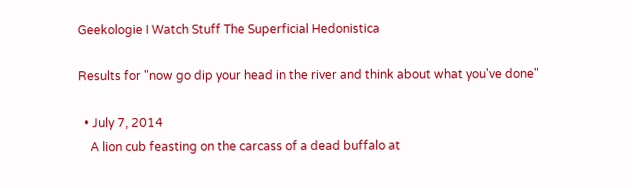Geekologie I Watch Stuff The Superficial Hedonistica

Results for "now go dip your head in the river and think about what you've done"

  • July 7, 2014
    A lion cub feasting on the carcass of a dead buffalo at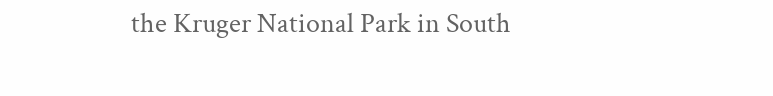the Kruger National Park in South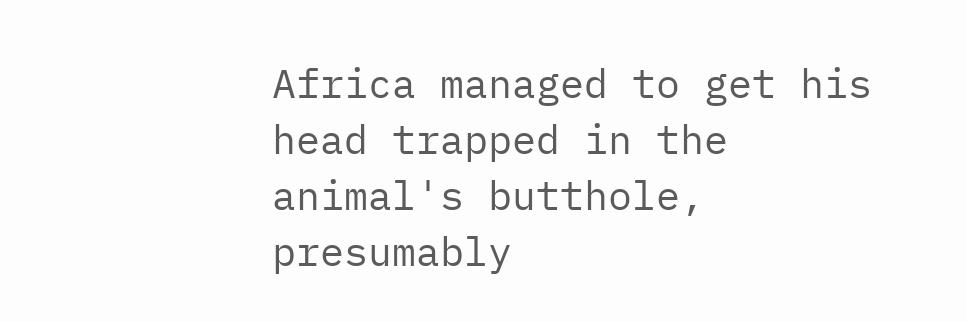Africa managed to get his head trapped in the animal's butthole, presumably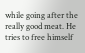while going after the really good meat. He tries to free himself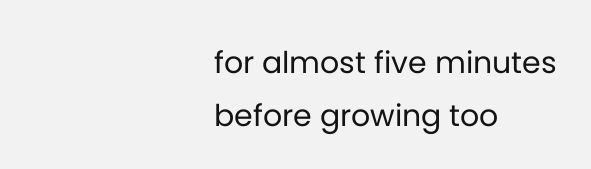for almost five minutes before growing too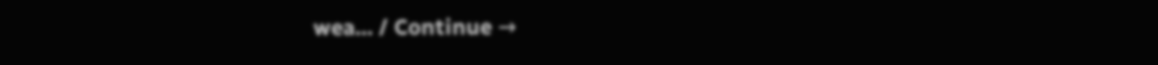wea... / Continue →